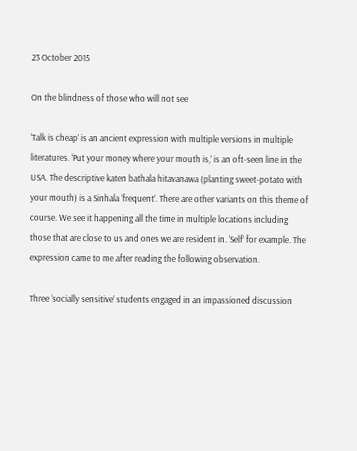23 October 2015

On the blindness of those who will not see

‘Talk is cheap’ is an ancient expression with multiple versions in multiple literatures. ‘Put your money where your mouth is,’ is an oft-seen line in the USA. The descriptive katen bathala hitavanawa (planting sweet-potato with your mouth) is a Sinhala ‘frequent’. There are other variants on this theme of course. We see it happening all the time in multiple locations including those that are close to us and ones we are resident in. ‘Self’ for example. The expression came to me after reading the following observation.

Three ‘socially sensitive’ students engaged in an impassioned discussion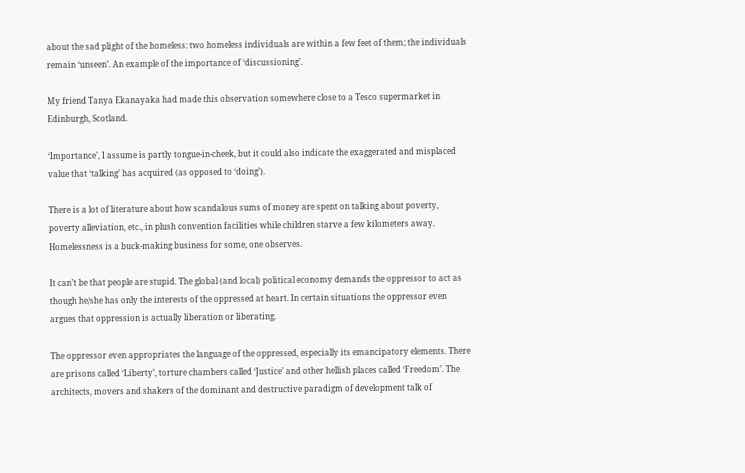about the sad plight of the homeless: two homeless individuals are within a few feet of them; the individuals remain ‘unseen’. An example of the importance of ‘discussioning’.

My friend Tanya Ekanayaka had made this observation somewhere close to a Tesco supermarket in Edinburgh, Scotland.

‘Importance’, I assume is partly tongue-in-cheek, but it could also indicate the exaggerated and misplaced value that ‘talking’ has acquired (as opposed to ‘doing’).

There is a lot of literature about how scandalous sums of money are spent on talking about poverty, poverty alleviation, etc., in plush convention facilities while children starve a few kilometers away. Homelessness is a buck-making business for some, one observes.

It can’t be that people are stupid. The global (and local) political economy demands the oppressor to act as though he/she has only the interests of the oppressed at heart. In certain situations the oppressor even argues that oppression is actually liberation or liberating.

The oppressor even appropriates the language of the oppressed, especially its emancipatory elements. There are prisons called ‘Liberty’, torture chambers called ‘Justice’ and other hellish places called ‘Freedom’. The architects, movers and shakers of the dominant and destructive paradigm of development talk of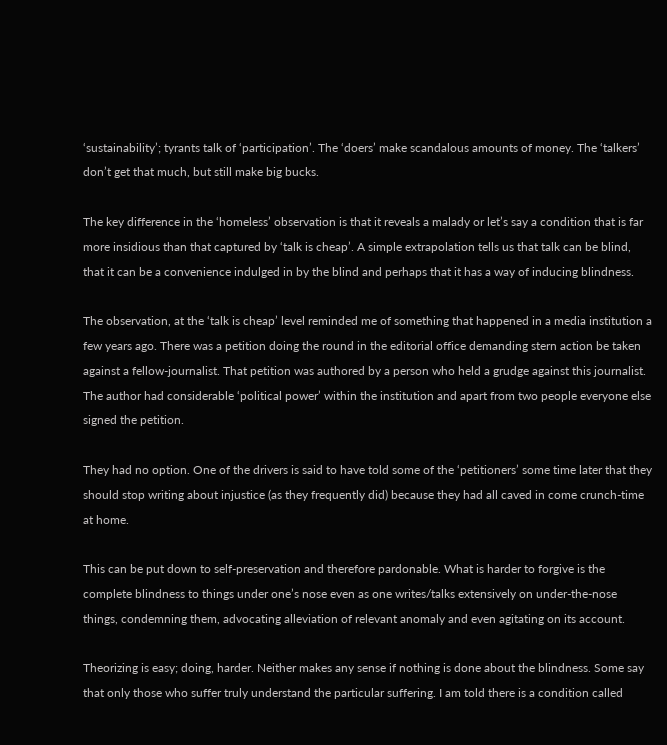‘sustainability’; tyrants talk of ‘participation’. The ‘doers’ make scandalous amounts of money. The ‘talkers’ don’t get that much, but still make big bucks.

The key difference in the ‘homeless’ observation is that it reveals a malady or let’s say a condition that is far more insidious than that captured by ‘talk is cheap’. A simple extrapolation tells us that talk can be blind, that it can be a convenience indulged in by the blind and perhaps that it has a way of inducing blindness.

The observation, at the ‘talk is cheap’ level reminded me of something that happened in a media institution a few years ago. There was a petition doing the round in the editorial office demanding stern action be taken against a fellow-journalist. That petition was authored by a person who held a grudge against this journalist. The author had considerable ‘political power’ within the institution and apart from two people everyone else signed the petition.

They had no option. One of the drivers is said to have told some of the ‘petitioners’ some time later that they should stop writing about injustice (as they frequently did) because they had all caved in come crunch-time at home.

This can be put down to self-preservation and therefore pardonable. What is harder to forgive is the complete blindness to things under one’s nose even as one writes/talks extensively on under-the-nose things, condemning them, advocating alleviation of relevant anomaly and even agitating on its account.

Theorizing is easy; doing, harder. Neither makes any sense if nothing is done about the blindness. Some say that only those who suffer truly understand the particular suffering. I am told there is a condition called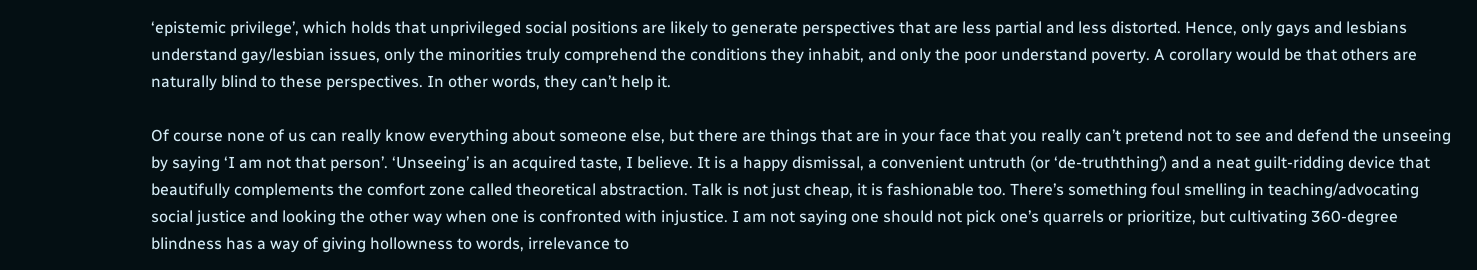‘epistemic privilege’, which holds that unprivileged social positions are likely to generate perspectives that are less partial and less distorted. Hence, only gays and lesbians understand gay/lesbian issues, only the minorities truly comprehend the conditions they inhabit, and only the poor understand poverty. A corollary would be that others are naturally blind to these perspectives. In other words, they can’t help it.

Of course none of us can really know everything about someone else, but there are things that are in your face that you really can’t pretend not to see and defend the unseeing by saying ‘I am not that person’. ‘Unseeing’ is an acquired taste, I believe. It is a happy dismissal, a convenient untruth (or ‘de-truththing’) and a neat guilt-ridding device that beautifully complements the comfort zone called theoretical abstraction. Talk is not just cheap, it is fashionable too. There’s something foul smelling in teaching/advocating social justice and looking the other way when one is confronted with injustice. I am not saying one should not pick one’s quarrels or prioritize, but cultivating 360-degree blindness has a way of giving hollowness to words, irrelevance to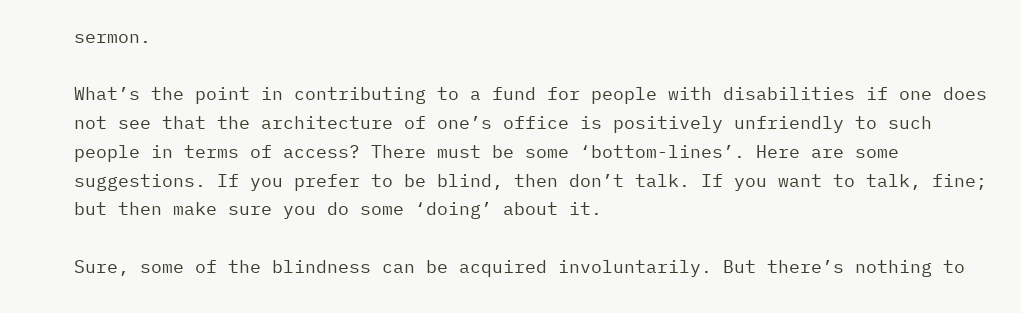sermon.

What’s the point in contributing to a fund for people with disabilities if one does not see that the architecture of one’s office is positively unfriendly to such people in terms of access? There must be some ‘bottom-lines’. Here are some suggestions. If you prefer to be blind, then don’t talk. If you want to talk, fine; but then make sure you do some ‘doing’ about it.

Sure, some of the blindness can be acquired involuntarily. But there’s nothing to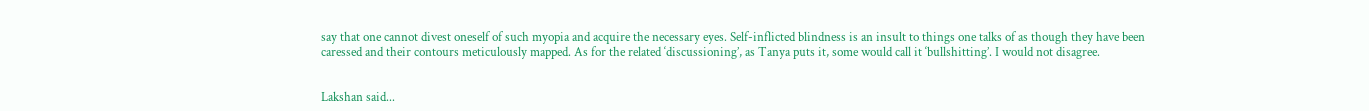say that one cannot divest oneself of such myopia and acquire the necessary eyes. Self-inflicted blindness is an insult to things one talks of as though they have been caressed and their contours meticulously mapped. As for the related ‘discussioning’, as Tanya puts it, some would call it ‘bullshitting’. I would not disagree.


Lakshan said...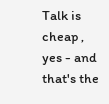Talk is cheap , yes - and that's the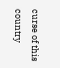curse of this country